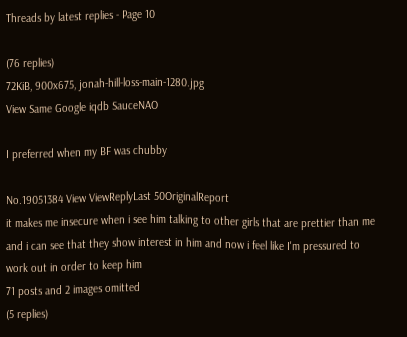Threads by latest replies - Page 10

(76 replies)
72KiB, 900x675, jonah-hill-loss-main-1280.jpg
View Same Google iqdb SauceNAO

I preferred when my BF was chubby

No.19051384 View ViewReplyLast 50OriginalReport
it makes me insecure when i see him talking to other girls that are prettier than me and i can see that they show interest in him and now i feel like I'm pressured to work out in order to keep him
71 posts and 2 images omitted
(5 replies)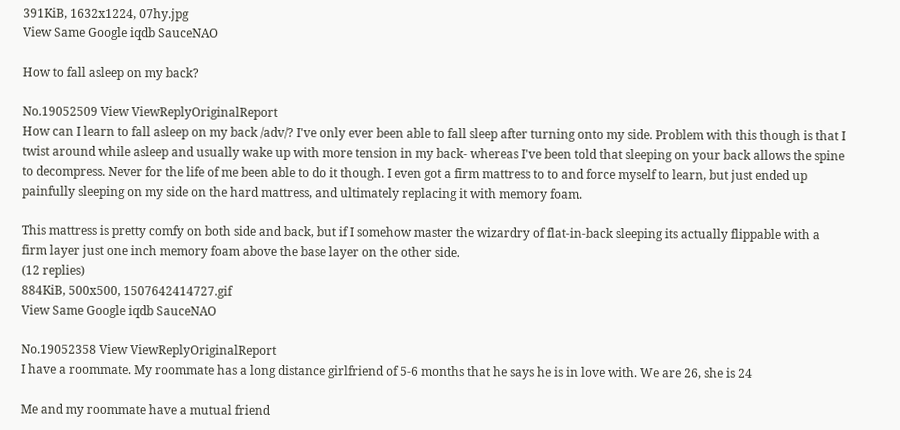391KiB, 1632x1224, 07hy.jpg
View Same Google iqdb SauceNAO

How to fall asleep on my back?

No.19052509 View ViewReplyOriginalReport
How can I learn to fall asleep on my back /adv/? I've only ever been able to fall sleep after turning onto my side. Problem with this though is that I twist around while asleep and usually wake up with more tension in my back- whereas I've been told that sleeping on your back allows the spine to decompress. Never for the life of me been able to do it though. I even got a firm mattress to to and force myself to learn, but just ended up painfully sleeping on my side on the hard mattress, and ultimately replacing it with memory foam.

This mattress is pretty comfy on both side and back, but if I somehow master the wizardry of flat-in-back sleeping its actually flippable with a firm layer just one inch memory foam above the base layer on the other side.
(12 replies)
884KiB, 500x500, 1507642414727.gif
View Same Google iqdb SauceNAO

No.19052358 View ViewReplyOriginalReport
I have a roommate. My roommate has a long distance girlfriend of 5-6 months that he says he is in love with. We are 26, she is 24

Me and my roommate have a mutual friend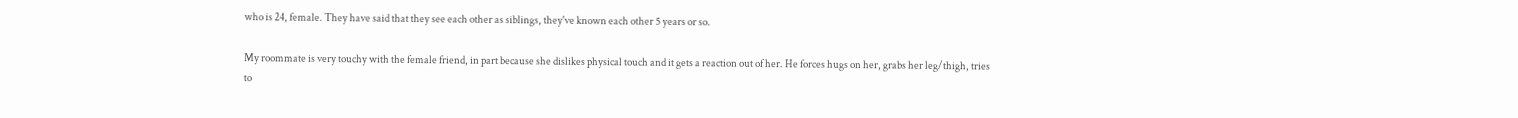who is 24, female. They have said that they see each other as siblings, they've known each other 5 years or so.

My roommate is very touchy with the female friend, in part because she dislikes physical touch and it gets a reaction out of her. He forces hugs on her, grabs her leg/thigh, tries to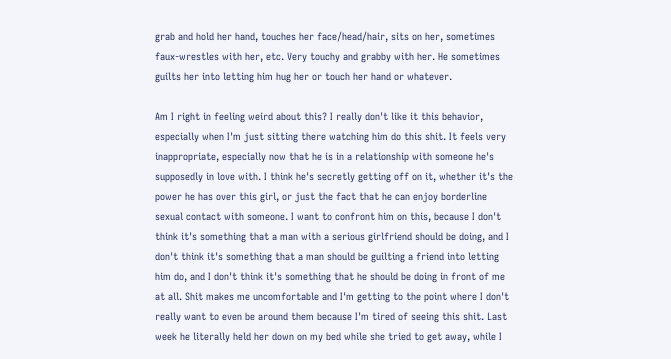grab and hold her hand, touches her face/head/hair, sits on her, sometimes faux-wrestles with her, etc. Very touchy and grabby with her. He sometimes guilts her into letting him hug her or touch her hand or whatever.

Am I right in feeling weird about this? I really don't like it this behavior, especially when I'm just sitting there watching him do this shit. It feels very inappropriate, especially now that he is in a relationship with someone he's supposedly in love with. I think he's secretly getting off on it, whether it's the power he has over this girl, or just the fact that he can enjoy borderline sexual contact with someone. I want to confront him on this, because I don't think it's something that a man with a serious girlfriend should be doing, and I don't think it's something that a man should be guilting a friend into letting him do, and I don't think it's something that he should be doing in front of me at all. Shit makes me uncomfortable and I'm getting to the point where I don't really want to even be around them because I'm tired of seeing this shit. Last week he literally held her down on my bed while she tried to get away, while I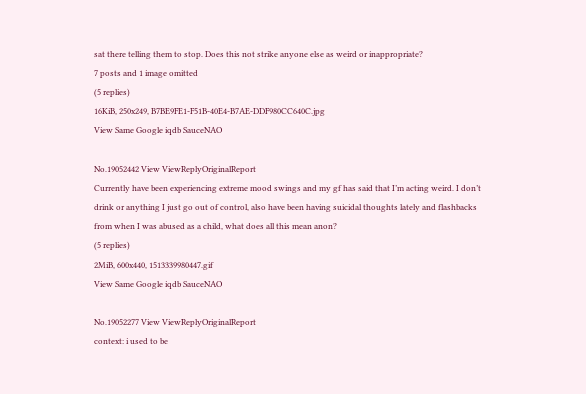sat there telling them to stop. Does this not strike anyone else as weird or inappropriate?
7 posts and 1 image omitted
(5 replies)
16KiB, 250x249, B7BE9FE1-F51B-40E4-B7AE-DDF980CC640C.jpg
View Same Google iqdb SauceNAO

No.19052442 View ViewReplyOriginalReport
Currently have been experiencing extreme mood swings and my gf has said that I’m acting weird. I don’t drink or anything I just go out of control, also have been having suicidal thoughts lately and flashbacks from when I was abused as a child, what does all this mean anon?
(5 replies)
2MiB, 600x440, 1513339980447.gif
View Same Google iqdb SauceNAO

No.19052277 View ViewReplyOriginalReport
context: i used to be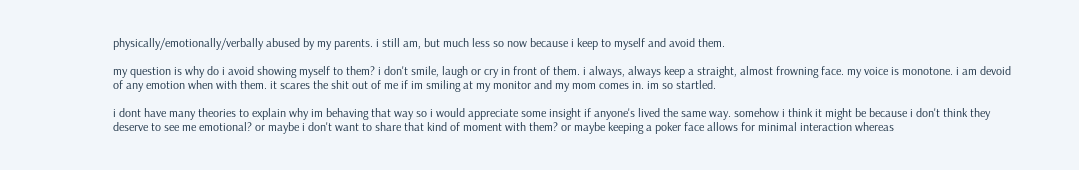physically/emotionally/verbally abused by my parents. i still am, but much less so now because i keep to myself and avoid them.

my question is why do i avoid showing myself to them? i don't smile, laugh or cry in front of them. i always, always keep a straight, almost frowning face. my voice is monotone. i am devoid of any emotion when with them. it scares the shit out of me if im smiling at my monitor and my mom comes in. im so startled.

i dont have many theories to explain why im behaving that way so i would appreciate some insight if anyone's lived the same way. somehow i think it might be because i don't think they deserve to see me emotional? or maybe i don't want to share that kind of moment with them? or maybe keeping a poker face allows for minimal interaction whereas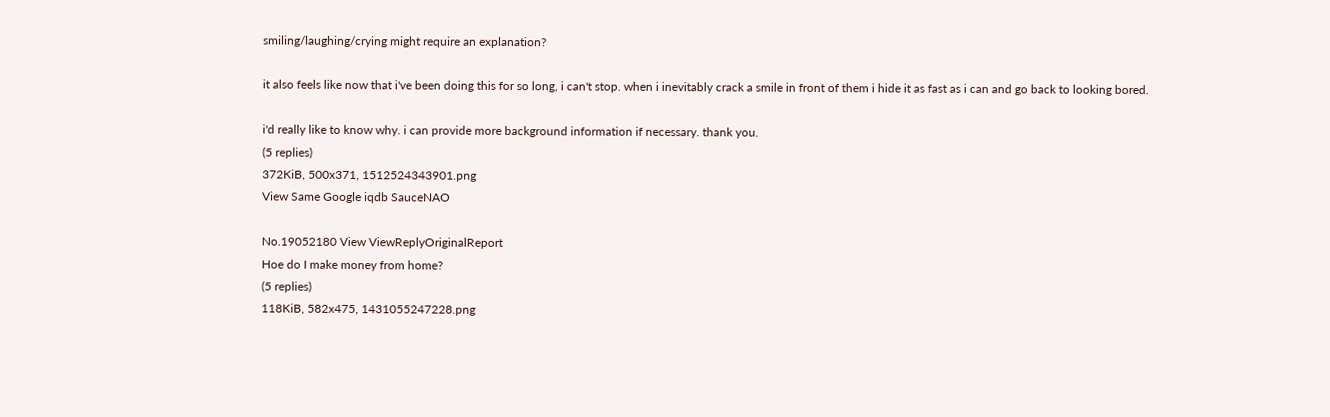smiling/laughing/crying might require an explanation?

it also feels like now that i've been doing this for so long, i can't stop. when i inevitably crack a smile in front of them i hide it as fast as i can and go back to looking bored.

i'd really like to know why. i can provide more background information if necessary. thank you.
(5 replies)
372KiB, 500x371, 1512524343901.png
View Same Google iqdb SauceNAO

No.19052180 View ViewReplyOriginalReport
Hoe do I make money from home?
(5 replies)
118KiB, 582x475, 1431055247228.png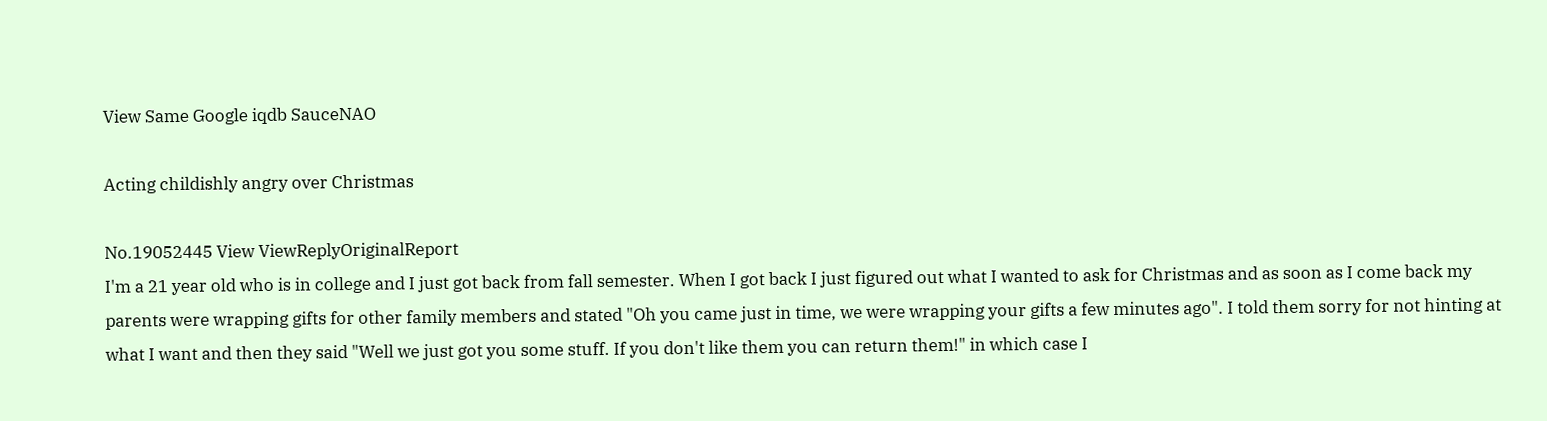View Same Google iqdb SauceNAO

Acting childishly angry over Christmas

No.19052445 View ViewReplyOriginalReport
I'm a 21 year old who is in college and I just got back from fall semester. When I got back I just figured out what I wanted to ask for Christmas and as soon as I come back my parents were wrapping gifts for other family members and stated "Oh you came just in time, we were wrapping your gifts a few minutes ago". I told them sorry for not hinting at what I want and then they said "Well we just got you some stuff. If you don't like them you can return them!" in which case I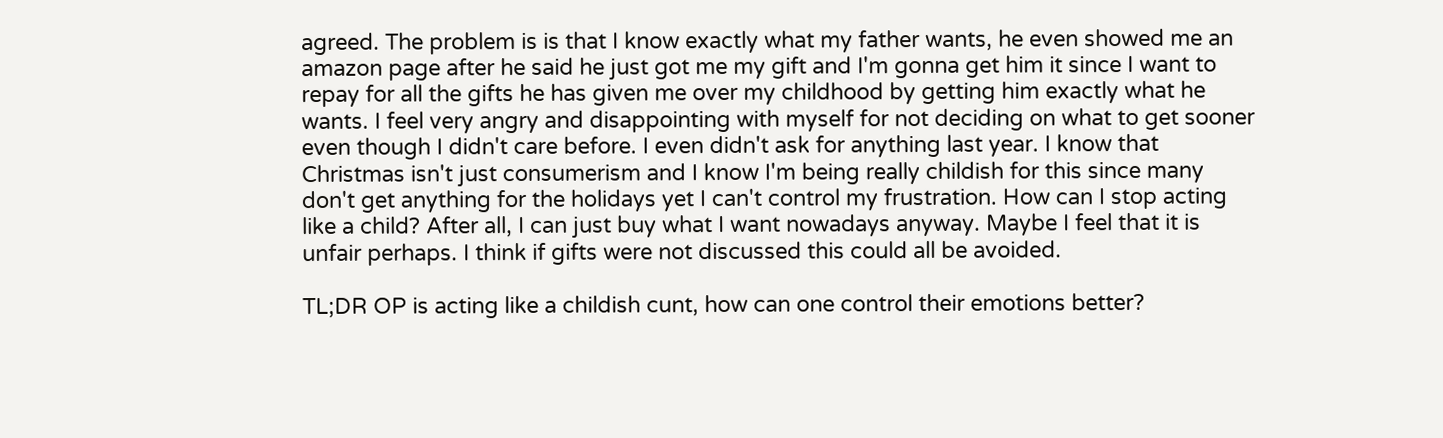agreed. The problem is is that I know exactly what my father wants, he even showed me an amazon page after he said he just got me my gift and I'm gonna get him it since I want to repay for all the gifts he has given me over my childhood by getting him exactly what he wants. I feel very angry and disappointing with myself for not deciding on what to get sooner even though I didn't care before. I even didn't ask for anything last year. I know that Christmas isn't just consumerism and I know I'm being really childish for this since many don't get anything for the holidays yet I can't control my frustration. How can I stop acting like a child? After all, I can just buy what I want nowadays anyway. Maybe I feel that it is unfair perhaps. I think if gifts were not discussed this could all be avoided.

TL;DR OP is acting like a childish cunt, how can one control their emotions better?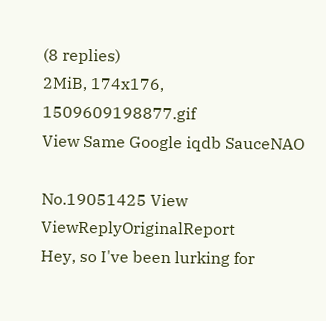(8 replies)
2MiB, 174x176, 1509609198877.gif
View Same Google iqdb SauceNAO

No.19051425 View ViewReplyOriginalReport
Hey, so I've been lurking for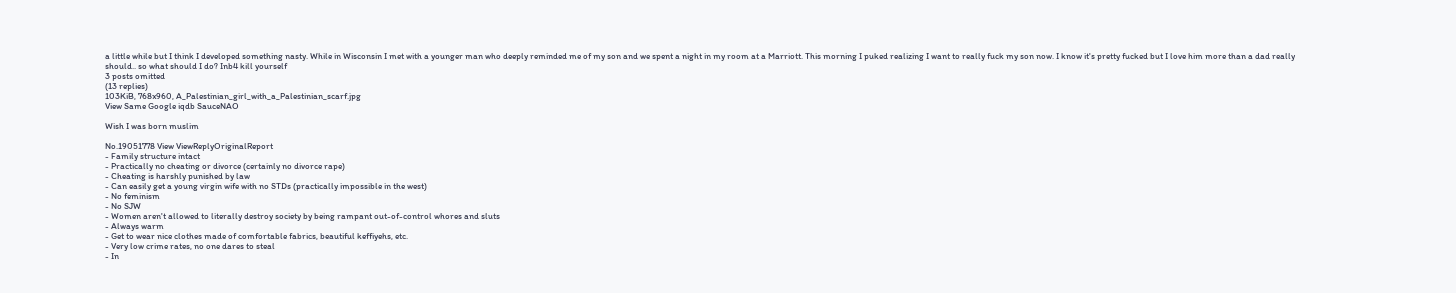a little while but I think I developed something nasty. While in Wisconsin I met with a younger man who deeply reminded me of my son and we spent a night in my room at a Marriott. This morning I puked realizing I want to really fuck my son now. I know it's pretty fucked but I love him more than a dad really should.. so what should I do? Inb4 kill yourself
3 posts omitted
(13 replies)
103KiB, 768x960, A_Palestinian_girl_with_a_Palestinian_scarf.jpg
View Same Google iqdb SauceNAO

Wish I was born muslim

No.19051778 View ViewReplyOriginalReport
- Family structure intact
- Practically no cheating or divorce (certainly no divorce rape)
- Cheating is harshly punished by law
- Can easily get a young virgin wife with no STDs (practically impossible in the west)
- No feminism
- No SJW
- Women aren't allowed to literally destroy society by being rampant out-of-control whores and sluts
- Always warm
- Get to wear nice clothes made of comfortable fabrics, beautiful keffiyehs, etc.
- Very low crime rates, no one dares to steal
- In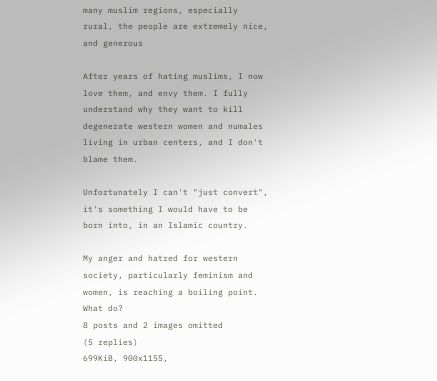many muslim regions, especially rural, the people are extremely nice, and generous

After years of hating muslims, I now love them, and envy them. I fully understand why they want to kill degenerate western women and numales living in urban centers, and I don't blame them.

Unfortunately I can't "just convert", it's something I would have to be born into, in an Islamic country.

My anger and hatred for western society, particularly feminism and women, is reaching a boiling point. What do?
8 posts and 2 images omitted
(5 replies)
699KiB, 900x1155,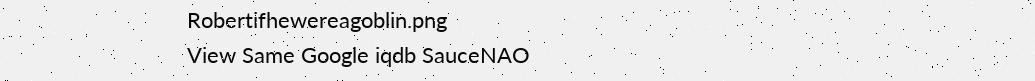Robertifhewereagoblin.png
View Same Google iqdb SauceNAO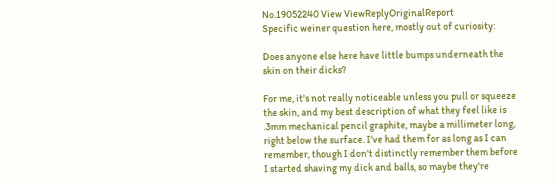No.19052240 View ViewReplyOriginalReport
Specific weiner question here, mostly out of curiosity:

Does anyone else here have little bumps underneath the skin on their dicks?

For me, it's not really noticeable unless you pull or squeeze the skin, and my best description of what they feel like is .3mm mechanical pencil graphite, maybe a millimeter long, right below the surface. I've had them for as long as I can remember, though I don't distinctly remember them before I started shaving my dick and balls, so maybe they're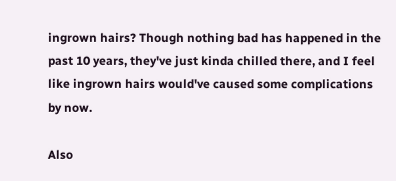ingrown hairs? Though nothing bad has happened in the past 10 years, they've just kinda chilled there, and I feel like ingrown hairs would've caused some complications by now.

Also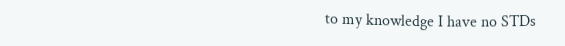to my knowledge I have no STDs